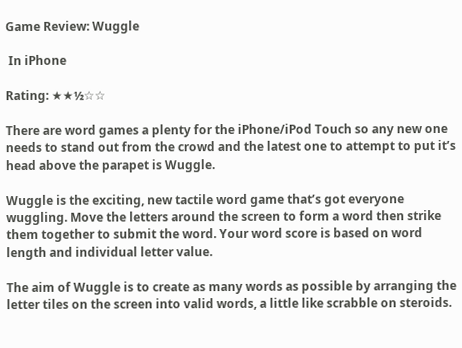Game Review: Wuggle

 In iPhone

Rating: ★★½☆☆

There are word games a plenty for the iPhone/iPod Touch so any new one needs to stand out from the crowd and the latest one to attempt to put it’s head above the parapet is Wuggle.

Wuggle is the exciting, new tactile word game that’s got everyone wuggling. Move the letters around the screen to form a word then strike them together to submit the word. Your word score is based on word length and individual letter value.

The aim of Wuggle is to create as many words as possible by arranging the letter tiles on the screen into valid words, a little like scrabble on steroids.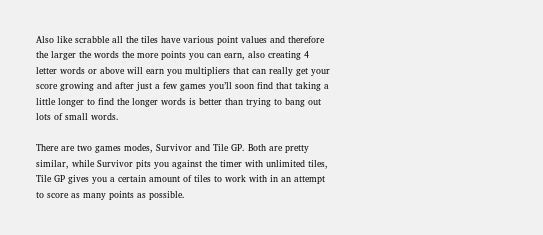Also like scrabble all the tiles have various point values and therefore the larger the words the more points you can earn, also creating 4 letter words or above will earn you multipliers that can really get your score growing and after just a few games you’ll soon find that taking a little longer to find the longer words is better than trying to bang out lots of small words.

There are two games modes, Survivor and Tile GP. Both are pretty similar, while Survivor pits you against the timer with unlimited tiles, Tile GP gives you a certain amount of tiles to work with in an attempt to score as many points as possible.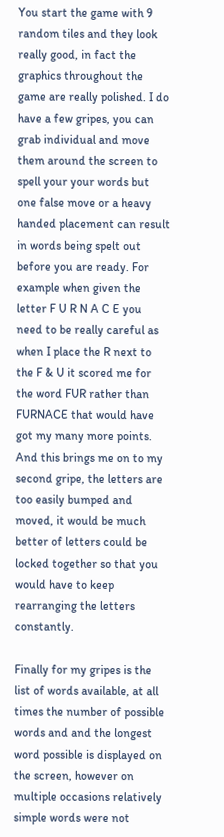You start the game with 9 random tiles and they look really good, in fact the graphics throughout the game are really polished. I do have a few gripes, you can grab individual and move them around the screen to spell your your words but one false move or a heavy handed placement can result in words being spelt out before you are ready. For example when given the letter F U R N A C E you need to be really careful as when I place the R next to the F & U it scored me for the word FUR rather than FURNACE that would have got my many more points. And this brings me on to my second gripe, the letters are too easily bumped and moved, it would be much better of letters could be locked together so that you would have to keep rearranging the letters constantly.

Finally for my gripes is the list of words available, at all times the number of possible words and and the longest word possible is displayed on the screen, however on multiple occasions relatively simple words were not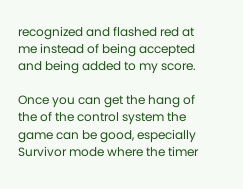recognized and flashed red at me instead of being accepted and being added to my score.

Once you can get the hang of the of the control system the game can be good, especially Survivor mode where the timer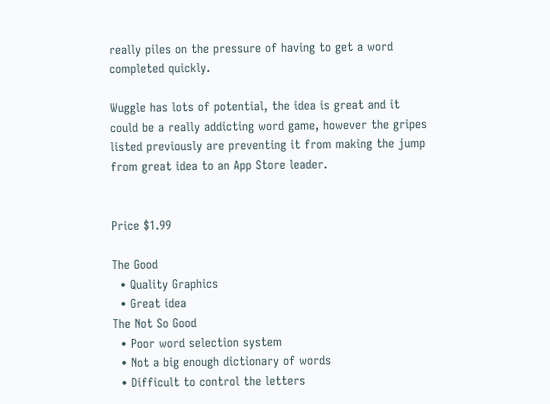really piles on the pressure of having to get a word completed quickly.

Wuggle has lots of potential, the idea is great and it could be a really addicting word game, however the gripes listed previously are preventing it from making the jump from great idea to an App Store leader.


Price $1.99

The Good
  • Quality Graphics
  • Great idea
The Not So Good
  • Poor word selection system
  • Not a big enough dictionary of words
  • Difficult to control the letters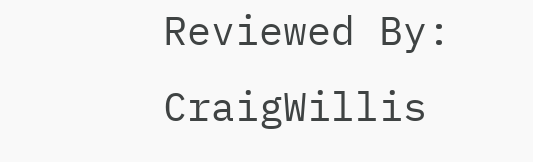Reviewed By: CraigWillis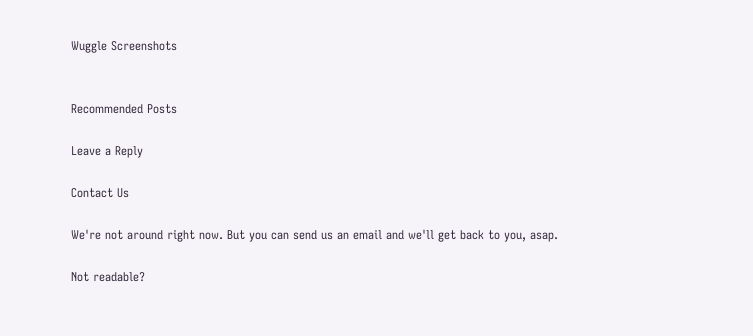Wuggle Screenshots


Recommended Posts

Leave a Reply

Contact Us

We're not around right now. But you can send us an email and we'll get back to you, asap.

Not readable?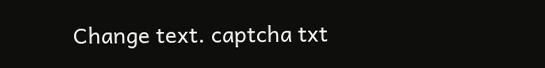Change text. captcha txt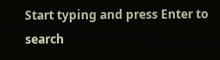Start typing and press Enter to search